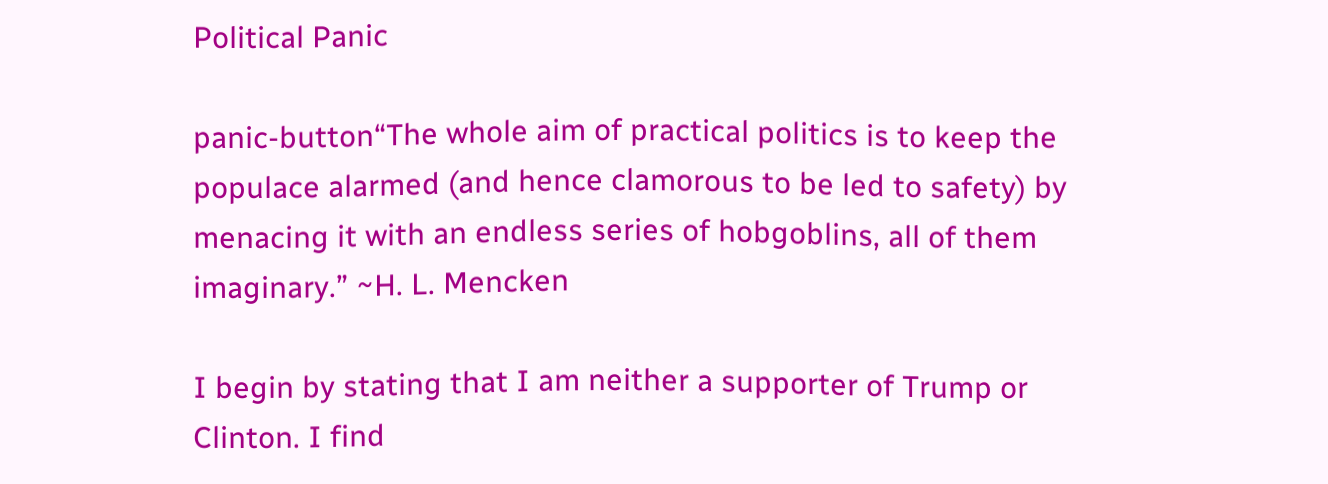Political Panic

panic-button“The whole aim of practical politics is to keep the populace alarmed (and hence clamorous to be led to safety) by menacing it with an endless series of hobgoblins, all of them imaginary.” ~H. L. Mencken

I begin by stating that I am neither a supporter of Trump or Clinton. I find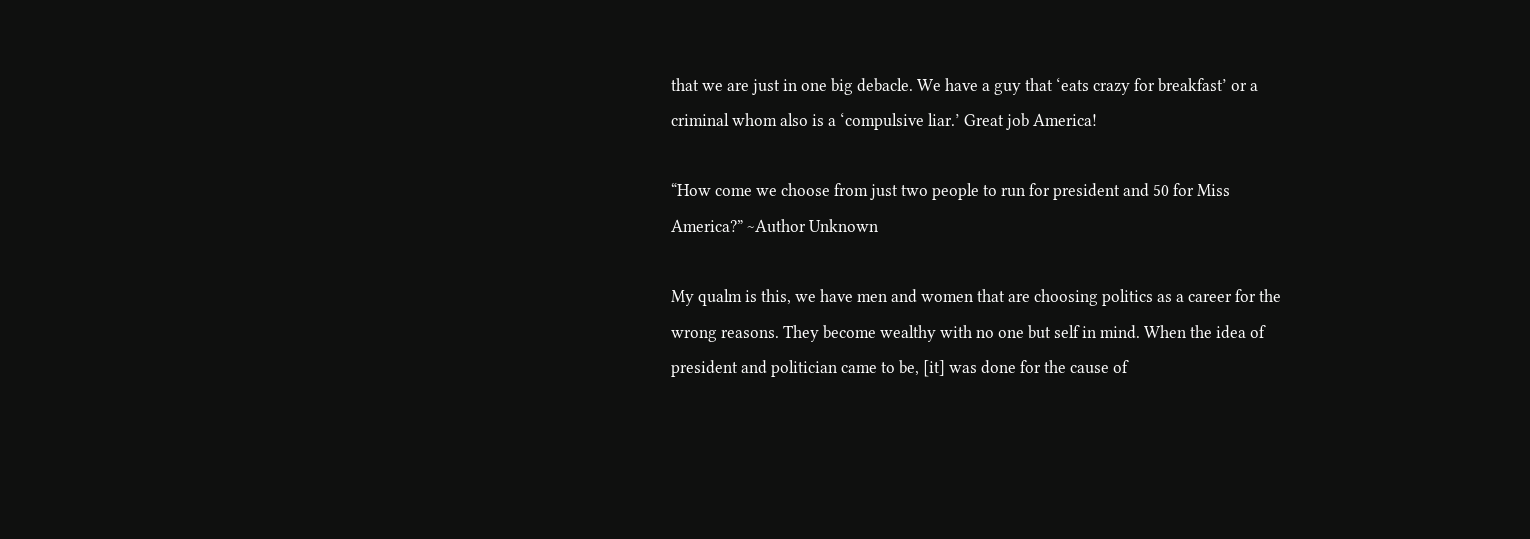that we are just in one big debacle. We have a guy that ‘eats crazy for breakfast’ or a criminal whom also is a ‘compulsive liar.’ Great job America!

“How come we choose from just two people to run for president and 50 for Miss America?” ~Author Unknown

My qualm is this, we have men and women that are choosing politics as a career for the wrong reasons. They become wealthy with no one but self in mind. When the idea of president and politician came to be, [it] was done for the cause of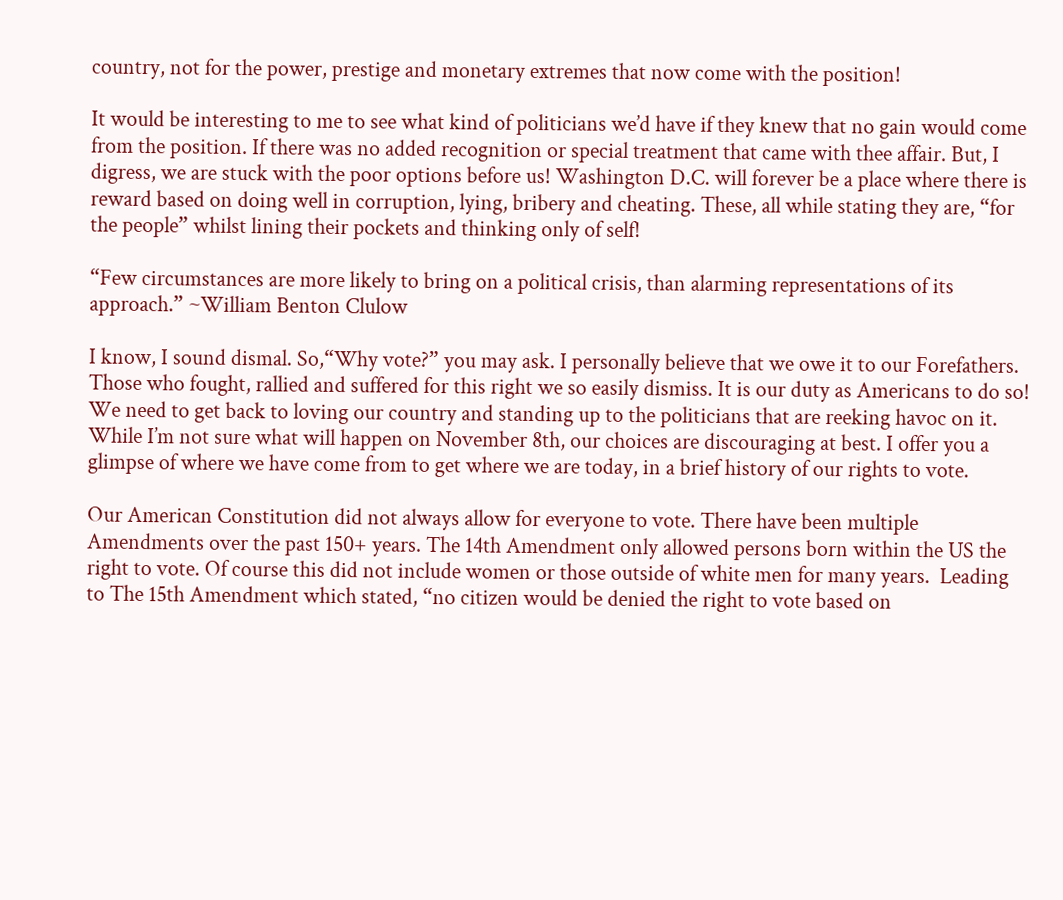country, not for the power, prestige and monetary extremes that now come with the position!

It would be interesting to me to see what kind of politicians we’d have if they knew that no gain would come from the position. If there was no added recognition or special treatment that came with thee affair. But, I digress, we are stuck with the poor options before us! Washington D.C. will forever be a place where there is reward based on doing well in corruption, lying, bribery and cheating. These, all while stating they are, “for the people” whilst lining their pockets and thinking only of self!

“Few circumstances are more likely to bring on a political crisis, than alarming representations of its approach.” ~William Benton Clulow

I know, I sound dismal. So,“Why vote?” you may ask. I personally believe that we owe it to our Forefathers. Those who fought, rallied and suffered for this right we so easily dismiss. It is our duty as Americans to do so! We need to get back to loving our country and standing up to the politicians that are reeking havoc on it. While I’m not sure what will happen on November 8th, our choices are discouraging at best. I offer you a glimpse of where we have come from to get where we are today, in a brief history of our rights to vote.

Our American Constitution did not always allow for everyone to vote. There have been multiple Amendments over the past 150+ years. The 14th Amendment only allowed persons born within the US the right to vote. Of course this did not include women or those outside of white men for many years.  Leading to The 15th Amendment which stated, “no citizen would be denied the right to vote based on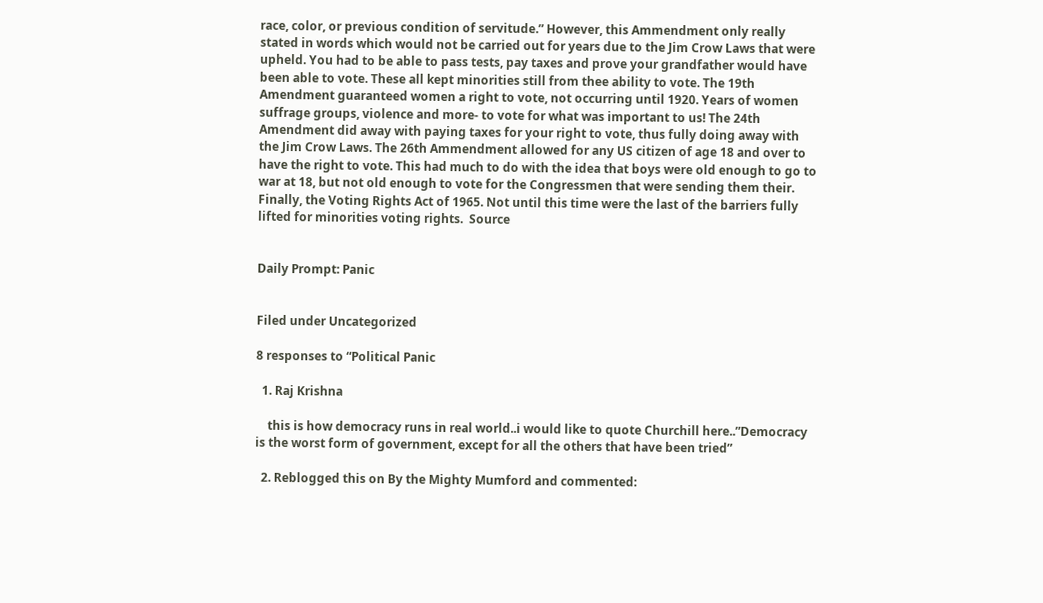race, color, or previous condition of servitude.” However, this Ammendment only really stated in words which would not be carried out for years due to the Jim Crow Laws that were upheld. You had to be able to pass tests, pay taxes and prove your grandfather would have been able to vote. These all kept minorities still from thee ability to vote. The 19th Amendment guaranteed women a right to vote, not occurring until 1920. Years of women suffrage groups, violence and more- to vote for what was important to us! The 24th Amendment did away with paying taxes for your right to vote, thus fully doing away with the Jim Crow Laws. The 26th Ammendment allowed for any US citizen of age 18 and over to have the right to vote. This had much to do with the idea that boys were old enough to go to war at 18, but not old enough to vote for the Congressmen that were sending them their. Finally, the Voting Rights Act of 1965. Not until this time were the last of the barriers fully lifted for minorities voting rights.  Source


Daily Prompt: Panic


Filed under Uncategorized

8 responses to “Political Panic

  1. Raj Krishna

    this is how democracy runs in real world..i would like to quote Churchill here..”Democracy is the worst form of government, except for all the others that have been tried”

  2. Reblogged this on By the Mighty Mumford and commented: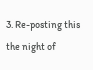3. Re-posting this the night of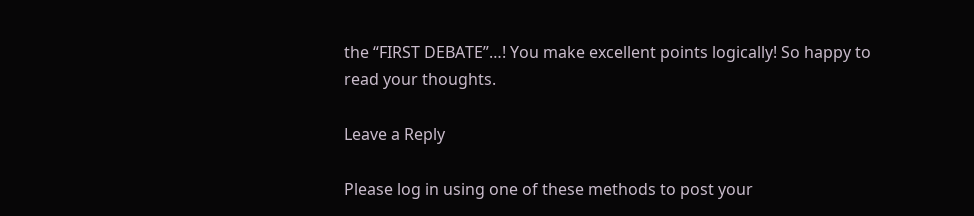the “FIRST DEBATE”…! You make excellent points logically! So happy to read your thoughts.

Leave a Reply

Please log in using one of these methods to post your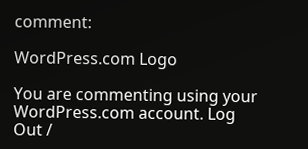comment:

WordPress.com Logo

You are commenting using your WordPress.com account. Log Out /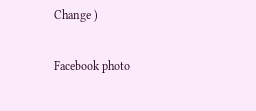Change )

Facebook photo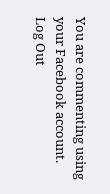You are commenting using your Facebook account. Log Out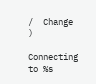/  Change )

Connecting to %s